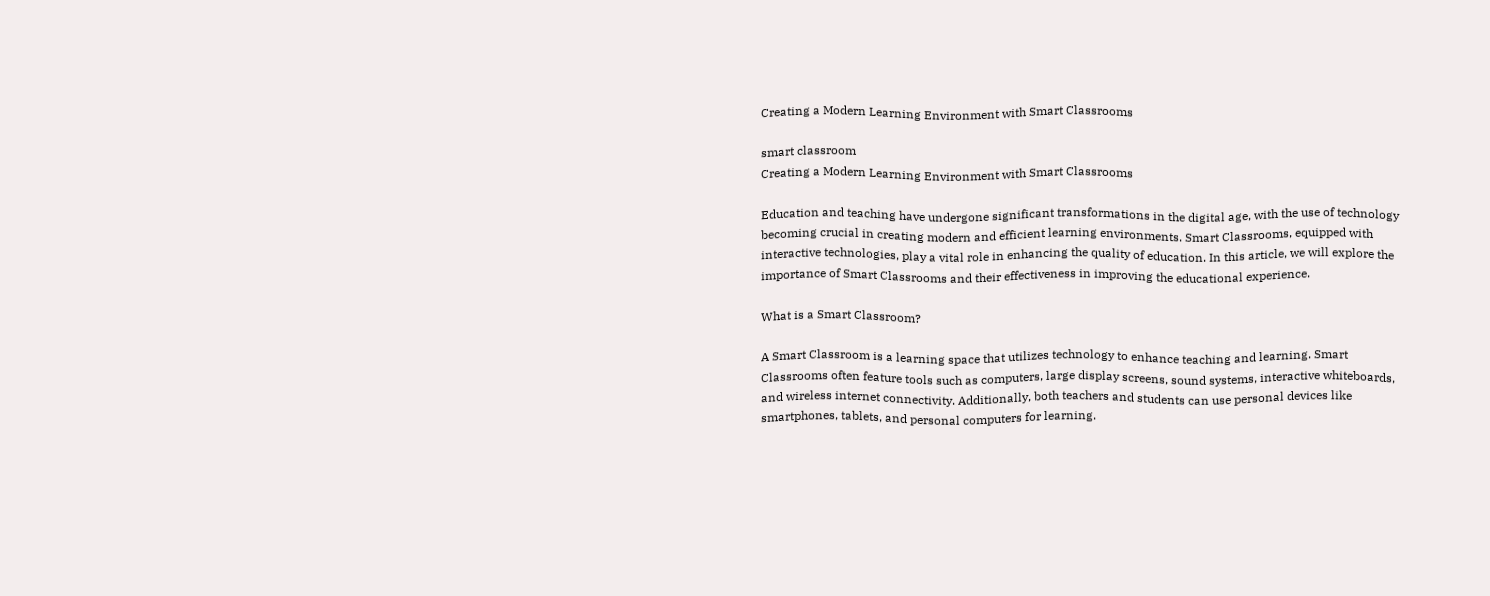Creating a Modern Learning Environment with Smart Classrooms

smart classroom
Creating a Modern Learning Environment with Smart Classrooms

Education and teaching have undergone significant transformations in the digital age, with the use of technology becoming crucial in creating modern and efficient learning environments. Smart Classrooms, equipped with interactive technologies, play a vital role in enhancing the quality of education. In this article, we will explore the importance of Smart Classrooms and their effectiveness in improving the educational experience.

What is a Smart Classroom?

A Smart Classroom is a learning space that utilizes technology to enhance teaching and learning. Smart Classrooms often feature tools such as computers, large display screens, sound systems, interactive whiteboards, and wireless internet connectivity. Additionally, both teachers and students can use personal devices like smartphones, tablets, and personal computers for learning.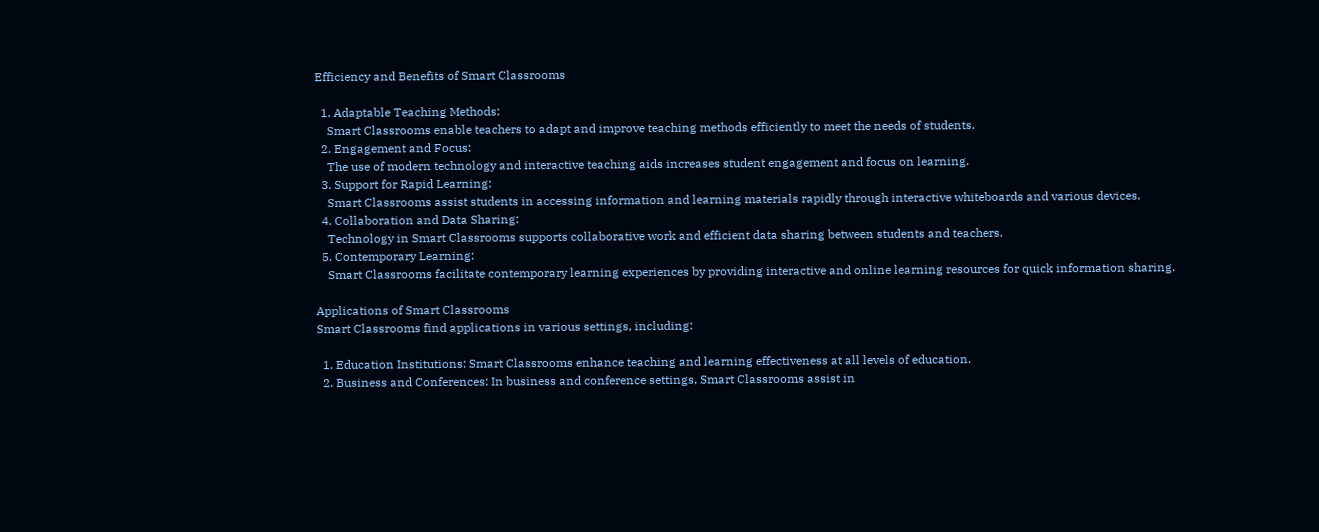Efficiency and Benefits of Smart Classrooms

  1. Adaptable Teaching Methods:
    Smart Classrooms enable teachers to adapt and improve teaching methods efficiently to meet the needs of students.
  2. Engagement and Focus:
    The use of modern technology and interactive teaching aids increases student engagement and focus on learning.
  3. Support for Rapid Learning:
    Smart Classrooms assist students in accessing information and learning materials rapidly through interactive whiteboards and various devices.
  4. Collaboration and Data Sharing:
    Technology in Smart Classrooms supports collaborative work and efficient data sharing between students and teachers.
  5. Contemporary Learning:
    Smart Classrooms facilitate contemporary learning experiences by providing interactive and online learning resources for quick information sharing.

Applications of Smart Classrooms
Smart Classrooms find applications in various settings, including:

  1. Education Institutions: Smart Classrooms enhance teaching and learning effectiveness at all levels of education.
  2. Business and Conferences: In business and conference settings, Smart Classrooms assist in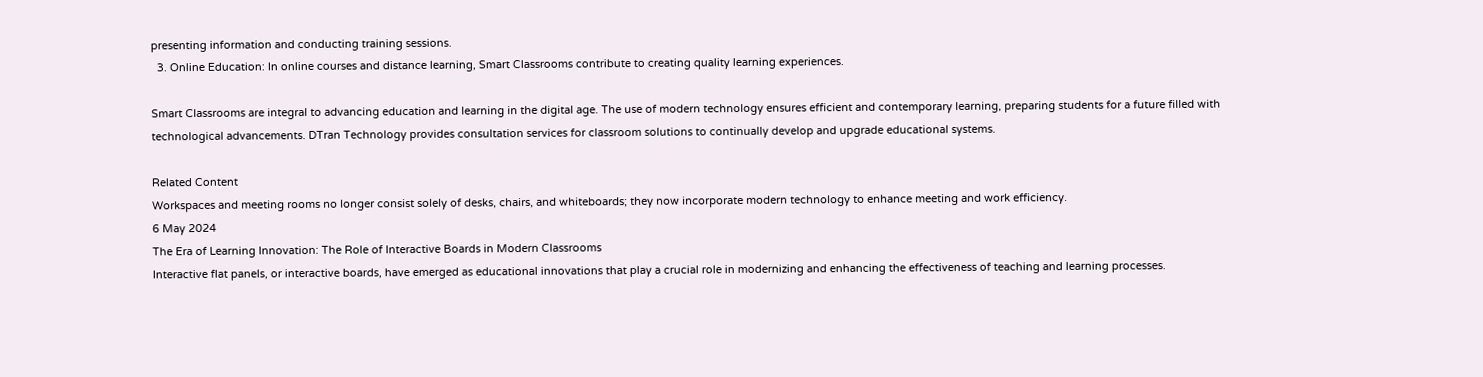presenting information and conducting training sessions.
  3. Online Education: In online courses and distance learning, Smart Classrooms contribute to creating quality learning experiences.

Smart Classrooms are integral to advancing education and learning in the digital age. The use of modern technology ensures efficient and contemporary learning, preparing students for a future filled with technological advancements. DTran Technology provides consultation services for classroom solutions to continually develop and upgrade educational systems.

Related Content
Workspaces and meeting rooms no longer consist solely of desks, chairs, and whiteboards; they now incorporate modern technology to enhance meeting and work efficiency.
6 May 2024
The Era of Learning Innovation: The Role of Interactive Boards in Modern Classrooms
Interactive flat panels, or interactive boards, have emerged as educational innovations that play a crucial role in modernizing and enhancing the effectiveness of teaching and learning processes.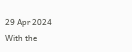29 Apr 2024
With the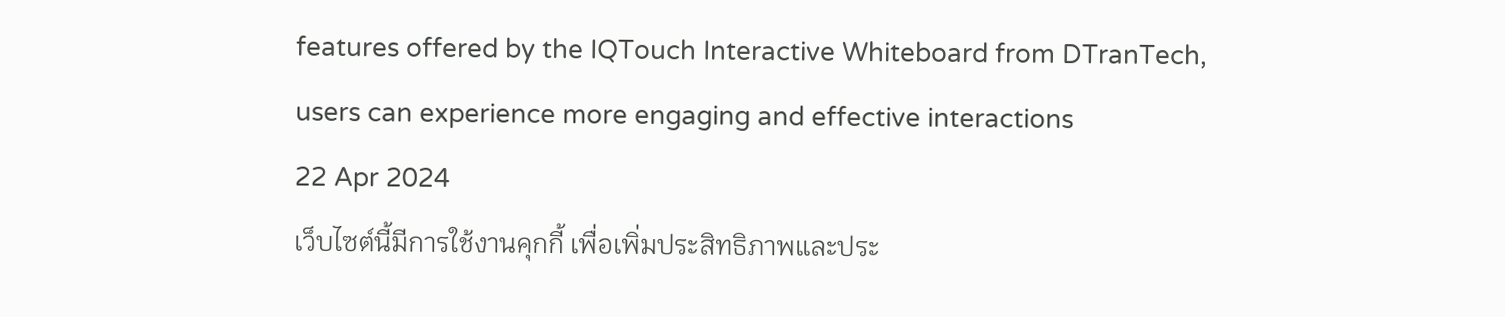features offered by the IQTouch Interactive Whiteboard from DTranTech, users can experience more engaging and effective interactions
22 Apr 2024
เว็บไซต์นี้มีการใช้งานคุกกี้ เพื่อเพิ่มประสิทธิภาพและประ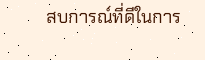สบการณ์ที่ดีในการ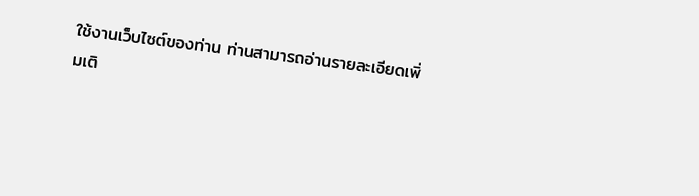ใช้งานเว็บไซต์ของท่าน ท่านสามารถอ่านรายละเอียดเพิ่มเติ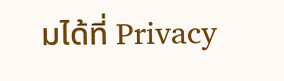มได้ที่ Privacy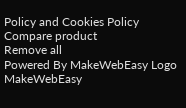Policy and Cookies Policy
Compare product
Remove all
Powered By MakeWebEasy Logo MakeWebEasy